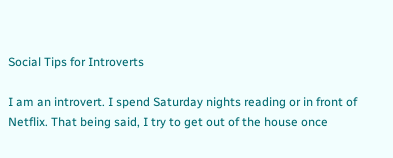Social Tips for Introverts

I am an introvert. I spend Saturday nights reading or in front of Netflix. That being said, I try to get out of the house once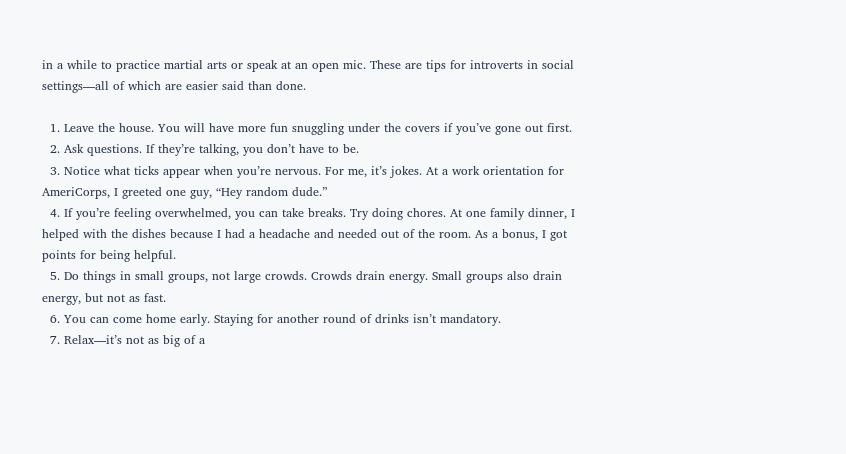in a while to practice martial arts or speak at an open mic. These are tips for introverts in social settings—all of which are easier said than done.

  1. Leave the house. You will have more fun snuggling under the covers if you’ve gone out first.
  2. Ask questions. If they’re talking, you don’t have to be.
  3. Notice what ticks appear when you’re nervous. For me, it’s jokes. At a work orientation for AmeriCorps, I greeted one guy, “Hey random dude.”
  4. If you’re feeling overwhelmed, you can take breaks. Try doing chores. At one family dinner, I helped with the dishes because I had a headache and needed out of the room. As a bonus, I got points for being helpful.
  5. Do things in small groups, not large crowds. Crowds drain energy. Small groups also drain energy, but not as fast.
  6. You can come home early. Staying for another round of drinks isn’t mandatory.
  7. Relax—it’s not as big of a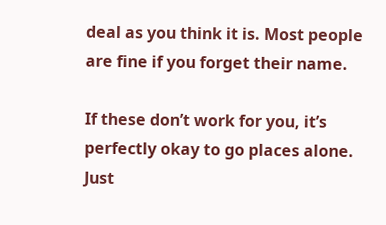deal as you think it is. Most people are fine if you forget their name.

If these don’t work for you, it’s perfectly okay to go places alone. Just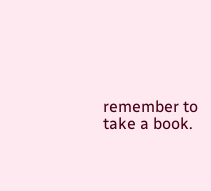remember to take a book.